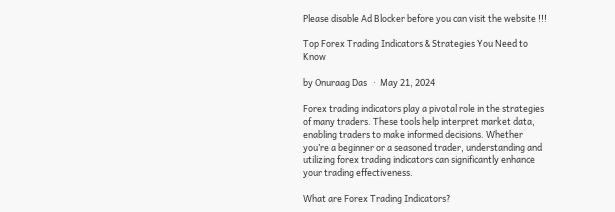Please disable Ad Blocker before you can visit the website !!!

Top Forex Trading Indicators & Strategies You Need to Know

by Onuraag Das   ·  May 21, 2024

Forex trading indicators play a pivotal role in the strategies of many traders. These tools help interpret market data, enabling traders to make informed decisions. Whether you’re a beginner or a seasoned trader, understanding and utilizing forex trading indicators can significantly enhance your trading effectiveness.

What are Forex Trading Indicators?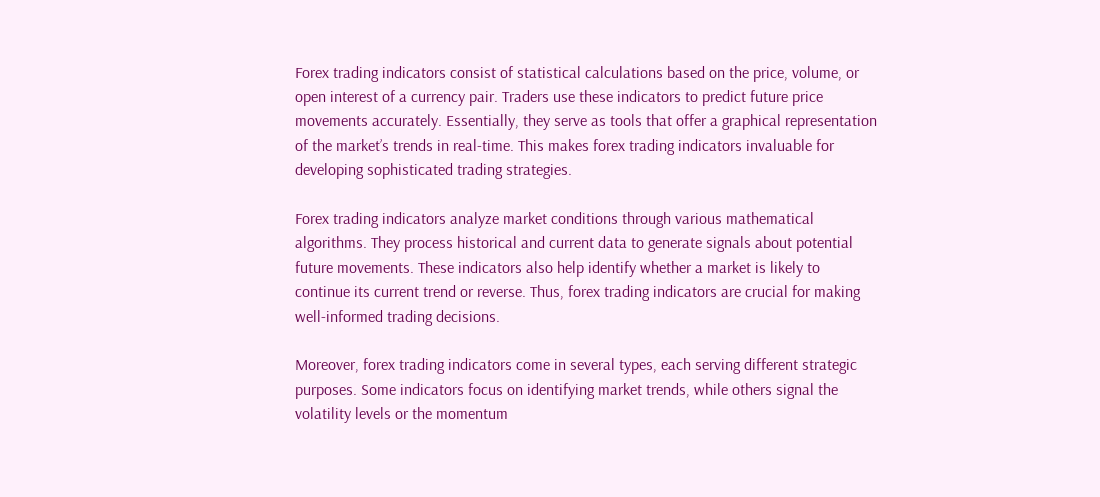Forex trading indicators consist of statistical calculations based on the price, volume, or open interest of a currency pair. Traders use these indicators to predict future price movements accurately. Essentially, they serve as tools that offer a graphical representation of the market’s trends in real-time. This makes forex trading indicators invaluable for developing sophisticated trading strategies.

Forex trading indicators analyze market conditions through various mathematical algorithms. They process historical and current data to generate signals about potential future movements. These indicators also help identify whether a market is likely to continue its current trend or reverse. Thus, forex trading indicators are crucial for making well-informed trading decisions.

Moreover, forex trading indicators come in several types, each serving different strategic purposes. Some indicators focus on identifying market trends, while others signal the volatility levels or the momentum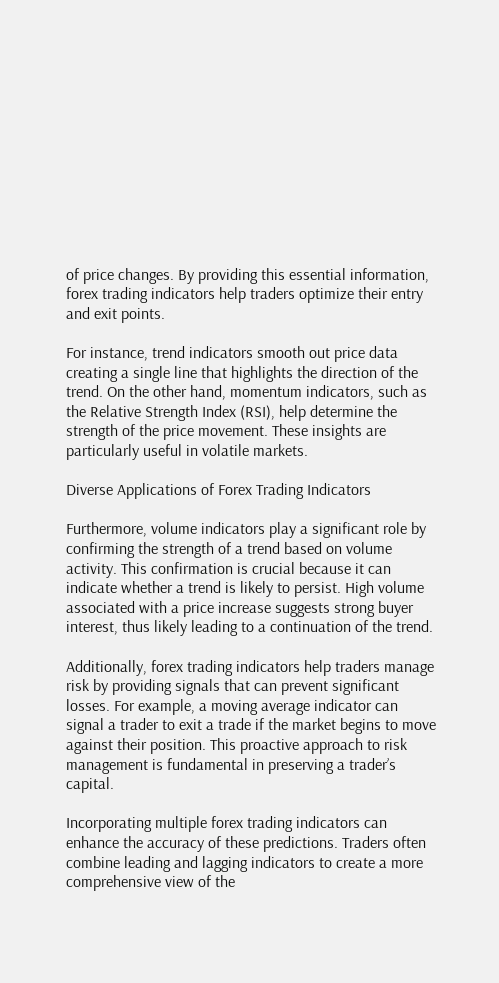of price changes. By providing this essential information, forex trading indicators help traders optimize their entry and exit points.

For instance, trend indicators smooth out price data creating a single line that highlights the direction of the trend. On the other hand, momentum indicators, such as the Relative Strength Index (RSI), help determine the strength of the price movement. These insights are particularly useful in volatile markets.

Diverse Applications of Forex Trading Indicators

Furthermore, volume indicators play a significant role by confirming the strength of a trend based on volume activity. This confirmation is crucial because it can indicate whether a trend is likely to persist. High volume associated with a price increase suggests strong buyer interest, thus likely leading to a continuation of the trend.

Additionally, forex trading indicators help traders manage risk by providing signals that can prevent significant losses. For example, a moving average indicator can signal a trader to exit a trade if the market begins to move against their position. This proactive approach to risk management is fundamental in preserving a trader’s capital.

Incorporating multiple forex trading indicators can enhance the accuracy of these predictions. Traders often combine leading and lagging indicators to create a more comprehensive view of the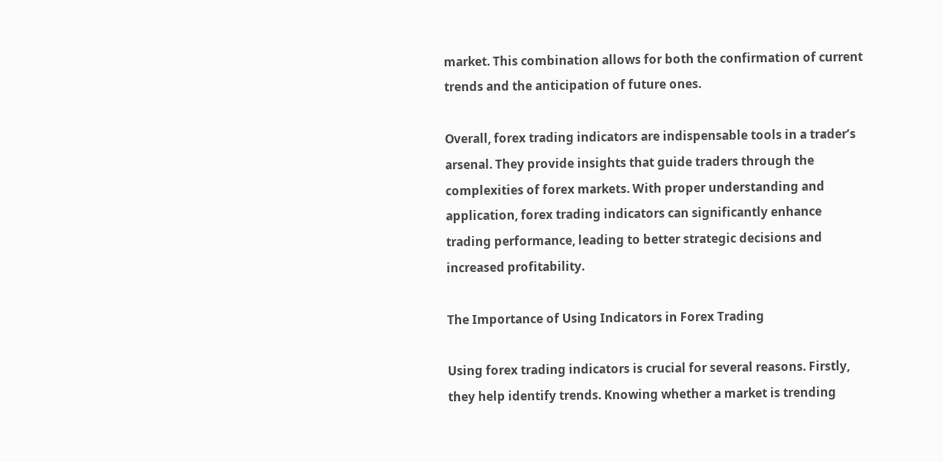market. This combination allows for both the confirmation of current trends and the anticipation of future ones.

Overall, forex trading indicators are indispensable tools in a trader’s arsenal. They provide insights that guide traders through the complexities of forex markets. With proper understanding and application, forex trading indicators can significantly enhance trading performance, leading to better strategic decisions and increased profitability.

The Importance of Using Indicators in Forex Trading

Using forex trading indicators is crucial for several reasons. Firstly, they help identify trends. Knowing whether a market is trending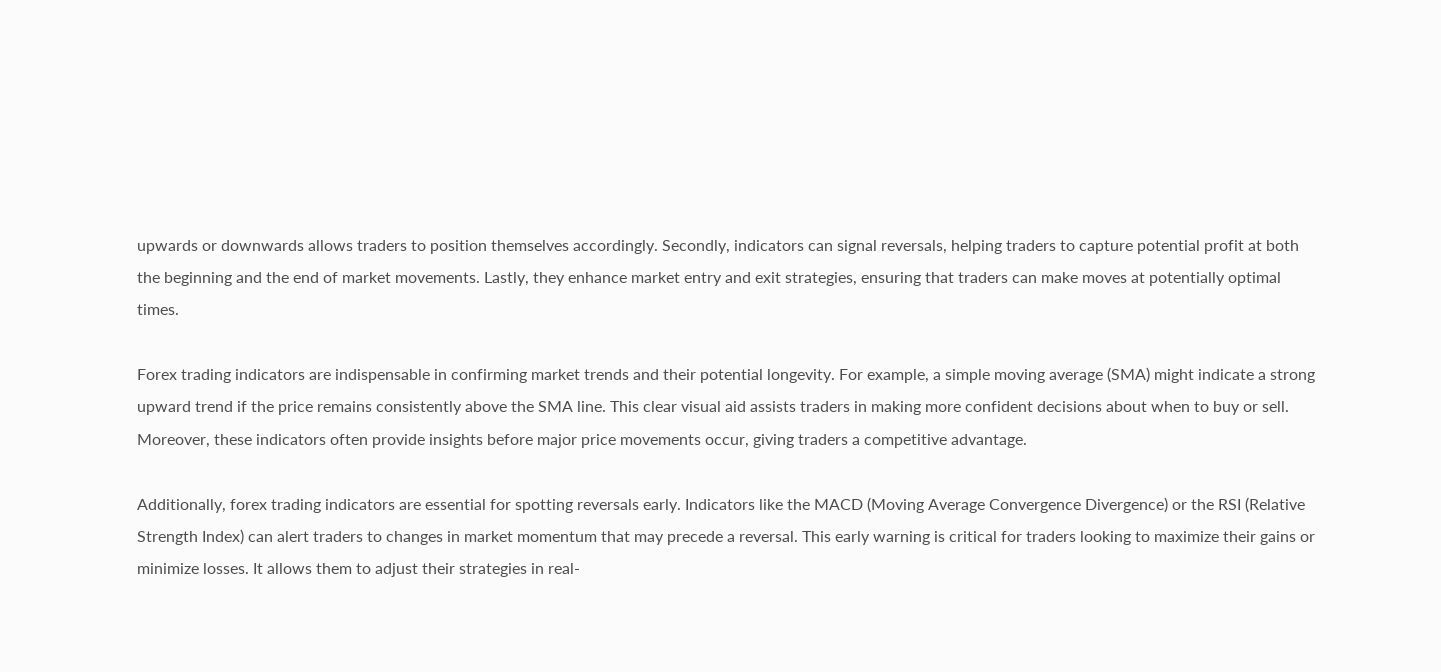upwards or downwards allows traders to position themselves accordingly. Secondly, indicators can signal reversals, helping traders to capture potential profit at both the beginning and the end of market movements. Lastly, they enhance market entry and exit strategies, ensuring that traders can make moves at potentially optimal times.

Forex trading indicators are indispensable in confirming market trends and their potential longevity. For example, a simple moving average (SMA) might indicate a strong upward trend if the price remains consistently above the SMA line. This clear visual aid assists traders in making more confident decisions about when to buy or sell. Moreover, these indicators often provide insights before major price movements occur, giving traders a competitive advantage.

Additionally, forex trading indicators are essential for spotting reversals early. Indicators like the MACD (Moving Average Convergence Divergence) or the RSI (Relative Strength Index) can alert traders to changes in market momentum that may precede a reversal. This early warning is critical for traders looking to maximize their gains or minimize losses. It allows them to adjust their strategies in real-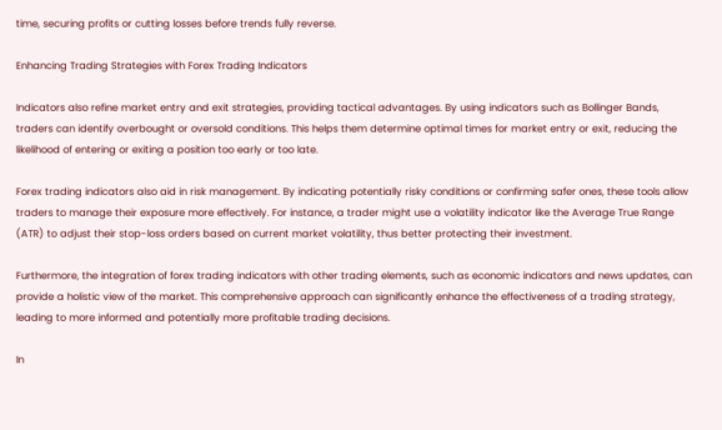time, securing profits or cutting losses before trends fully reverse.

Enhancing Trading Strategies with Forex Trading Indicators

Indicators also refine market entry and exit strategies, providing tactical advantages. By using indicators such as Bollinger Bands, traders can identify overbought or oversold conditions. This helps them determine optimal times for market entry or exit, reducing the likelihood of entering or exiting a position too early or too late.

Forex trading indicators also aid in risk management. By indicating potentially risky conditions or confirming safer ones, these tools allow traders to manage their exposure more effectively. For instance, a trader might use a volatility indicator like the Average True Range (ATR) to adjust their stop-loss orders based on current market volatility, thus better protecting their investment.

Furthermore, the integration of forex trading indicators with other trading elements, such as economic indicators and news updates, can provide a holistic view of the market. This comprehensive approach can significantly enhance the effectiveness of a trading strategy, leading to more informed and potentially more profitable trading decisions.

In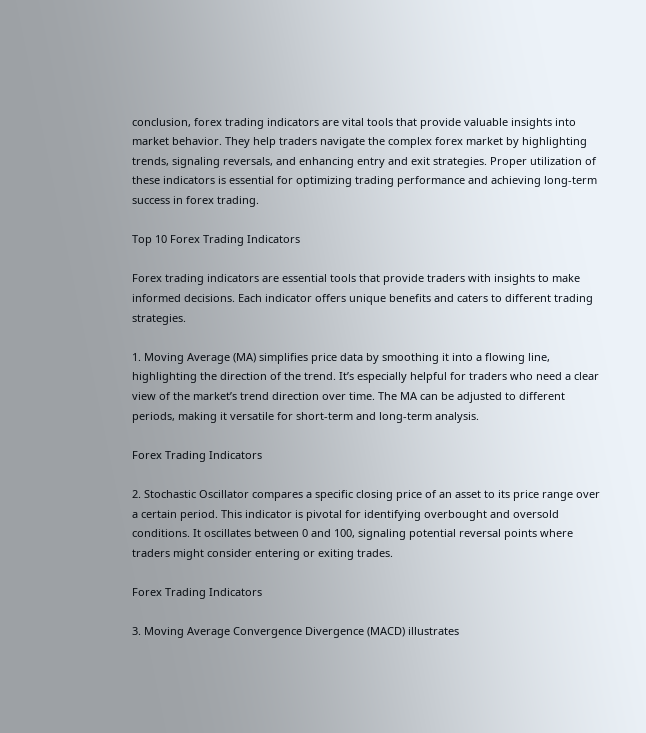conclusion, forex trading indicators are vital tools that provide valuable insights into market behavior. They help traders navigate the complex forex market by highlighting trends, signaling reversals, and enhancing entry and exit strategies. Proper utilization of these indicators is essential for optimizing trading performance and achieving long-term success in forex trading.

Top 10 Forex Trading Indicators

Forex trading indicators are essential tools that provide traders with insights to make informed decisions. Each indicator offers unique benefits and caters to different trading strategies.

1. Moving Average (MA) simplifies price data by smoothing it into a flowing line, highlighting the direction of the trend. It’s especially helpful for traders who need a clear view of the market’s trend direction over time. The MA can be adjusted to different periods, making it versatile for short-term and long-term analysis.

Forex Trading Indicators

2. Stochastic Oscillator compares a specific closing price of an asset to its price range over a certain period. This indicator is pivotal for identifying overbought and oversold conditions. It oscillates between 0 and 100, signaling potential reversal points where traders might consider entering or exiting trades.

Forex Trading Indicators

3. Moving Average Convergence Divergence (MACD) illustrates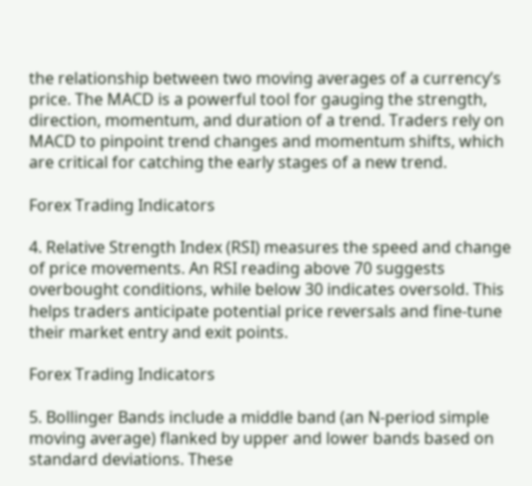the relationship between two moving averages of a currency’s price. The MACD is a powerful tool for gauging the strength, direction, momentum, and duration of a trend. Traders rely on MACD to pinpoint trend changes and momentum shifts, which are critical for catching the early stages of a new trend.

Forex Trading Indicators

4. Relative Strength Index (RSI) measures the speed and change of price movements. An RSI reading above 70 suggests overbought conditions, while below 30 indicates oversold. This helps traders anticipate potential price reversals and fine-tune their market entry and exit points.

Forex Trading Indicators

5. Bollinger Bands include a middle band (an N-period simple moving average) flanked by upper and lower bands based on standard deviations. These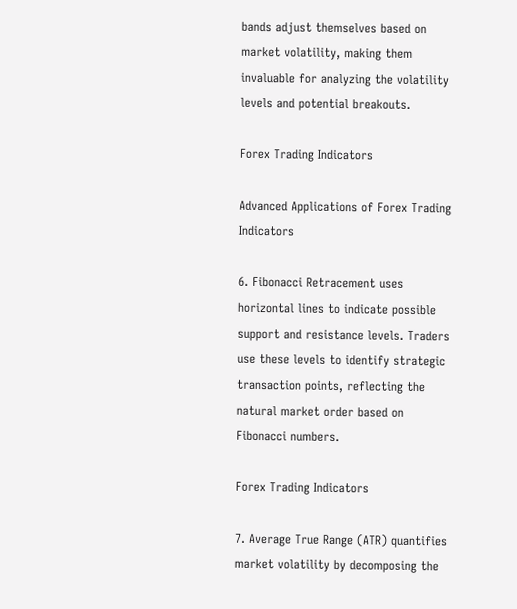bands adjust themselves based on market volatility, making them invaluable for analyzing the volatility levels and potential breakouts.

Forex Trading Indicators

Advanced Applications of Forex Trading Indicators

6. Fibonacci Retracement uses horizontal lines to indicate possible support and resistance levels. Traders use these levels to identify strategic transaction points, reflecting the natural market order based on Fibonacci numbers.

Forex Trading Indicators

7. Average True Range (ATR) quantifies market volatility by decomposing the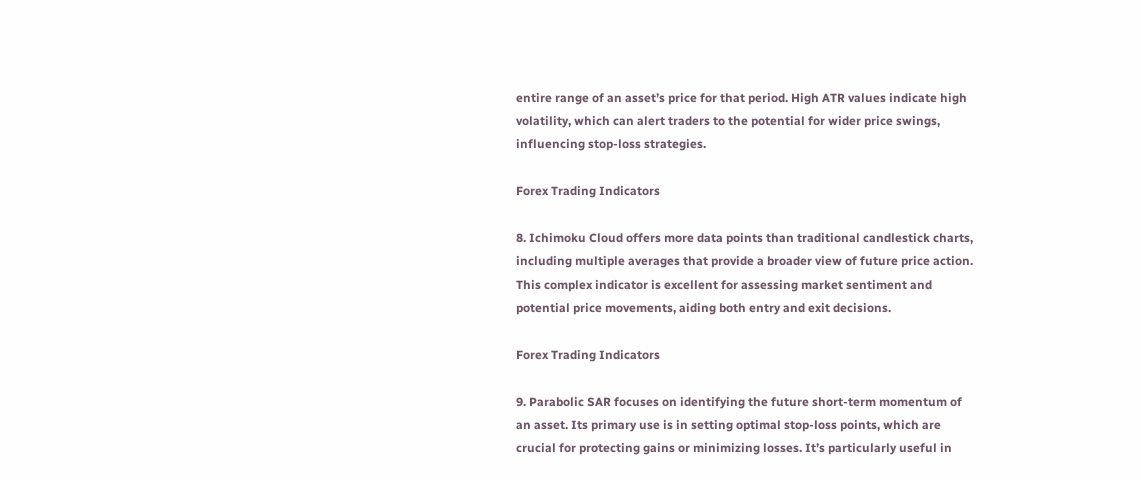entire range of an asset’s price for that period. High ATR values indicate high volatility, which can alert traders to the potential for wider price swings, influencing stop-loss strategies.

Forex Trading Indicators

8. Ichimoku Cloud offers more data points than traditional candlestick charts, including multiple averages that provide a broader view of future price action. This complex indicator is excellent for assessing market sentiment and potential price movements, aiding both entry and exit decisions.

Forex Trading Indicators

9. Parabolic SAR focuses on identifying the future short-term momentum of an asset. Its primary use is in setting optimal stop-loss points, which are crucial for protecting gains or minimizing losses. It’s particularly useful in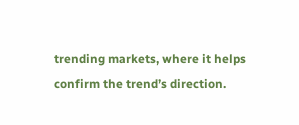trending markets, where it helps confirm the trend’s direction.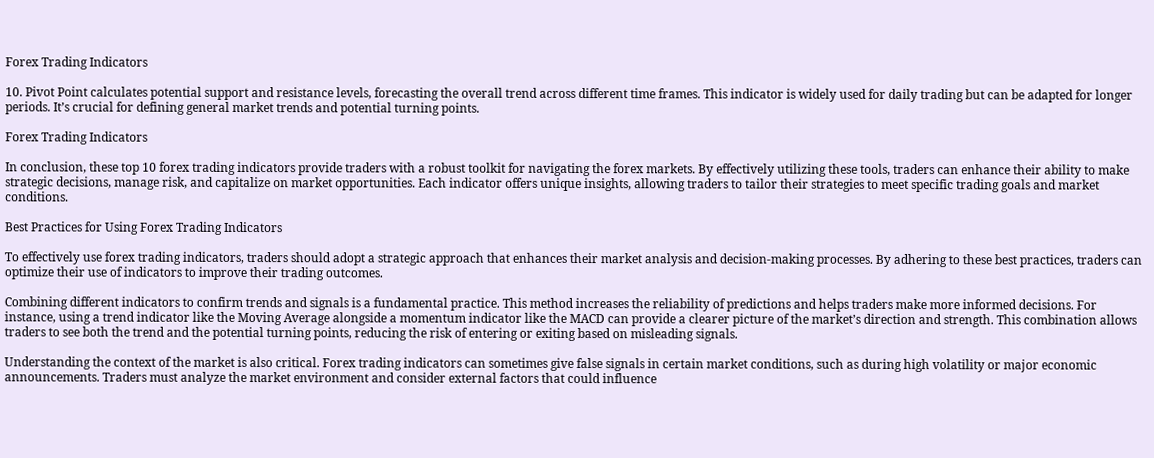Forex Trading Indicators

10. Pivot Point calculates potential support and resistance levels, forecasting the overall trend across different time frames. This indicator is widely used for daily trading but can be adapted for longer periods. It’s crucial for defining general market trends and potential turning points.

Forex Trading Indicators

In conclusion, these top 10 forex trading indicators provide traders with a robust toolkit for navigating the forex markets. By effectively utilizing these tools, traders can enhance their ability to make strategic decisions, manage risk, and capitalize on market opportunities. Each indicator offers unique insights, allowing traders to tailor their strategies to meet specific trading goals and market conditions.

Best Practices for Using Forex Trading Indicators

To effectively use forex trading indicators, traders should adopt a strategic approach that enhances their market analysis and decision-making processes. By adhering to these best practices, traders can optimize their use of indicators to improve their trading outcomes.

Combining different indicators to confirm trends and signals is a fundamental practice. This method increases the reliability of predictions and helps traders make more informed decisions. For instance, using a trend indicator like the Moving Average alongside a momentum indicator like the MACD can provide a clearer picture of the market’s direction and strength. This combination allows traders to see both the trend and the potential turning points, reducing the risk of entering or exiting based on misleading signals.

Understanding the context of the market is also critical. Forex trading indicators can sometimes give false signals in certain market conditions, such as during high volatility or major economic announcements. Traders must analyze the market environment and consider external factors that could influence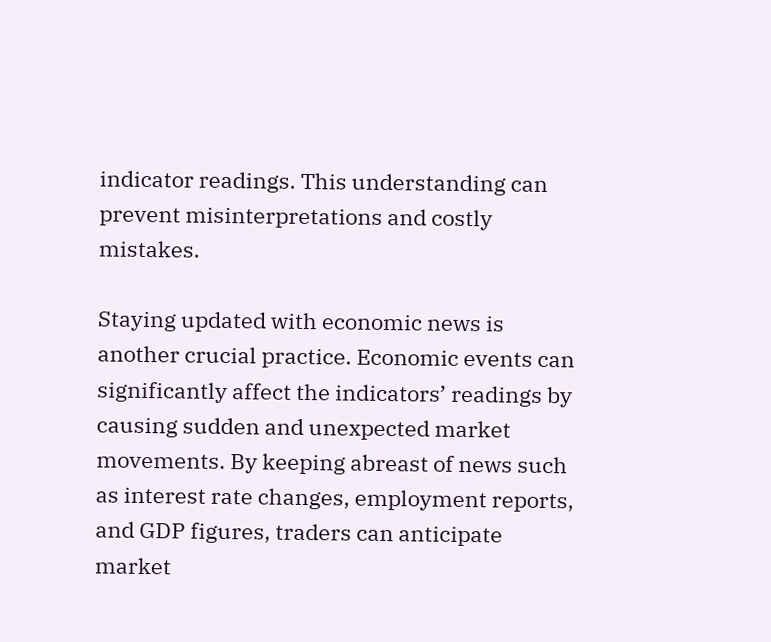indicator readings. This understanding can prevent misinterpretations and costly mistakes.

Staying updated with economic news is another crucial practice. Economic events can significantly affect the indicators’ readings by causing sudden and unexpected market movements. By keeping abreast of news such as interest rate changes, employment reports, and GDP figures, traders can anticipate market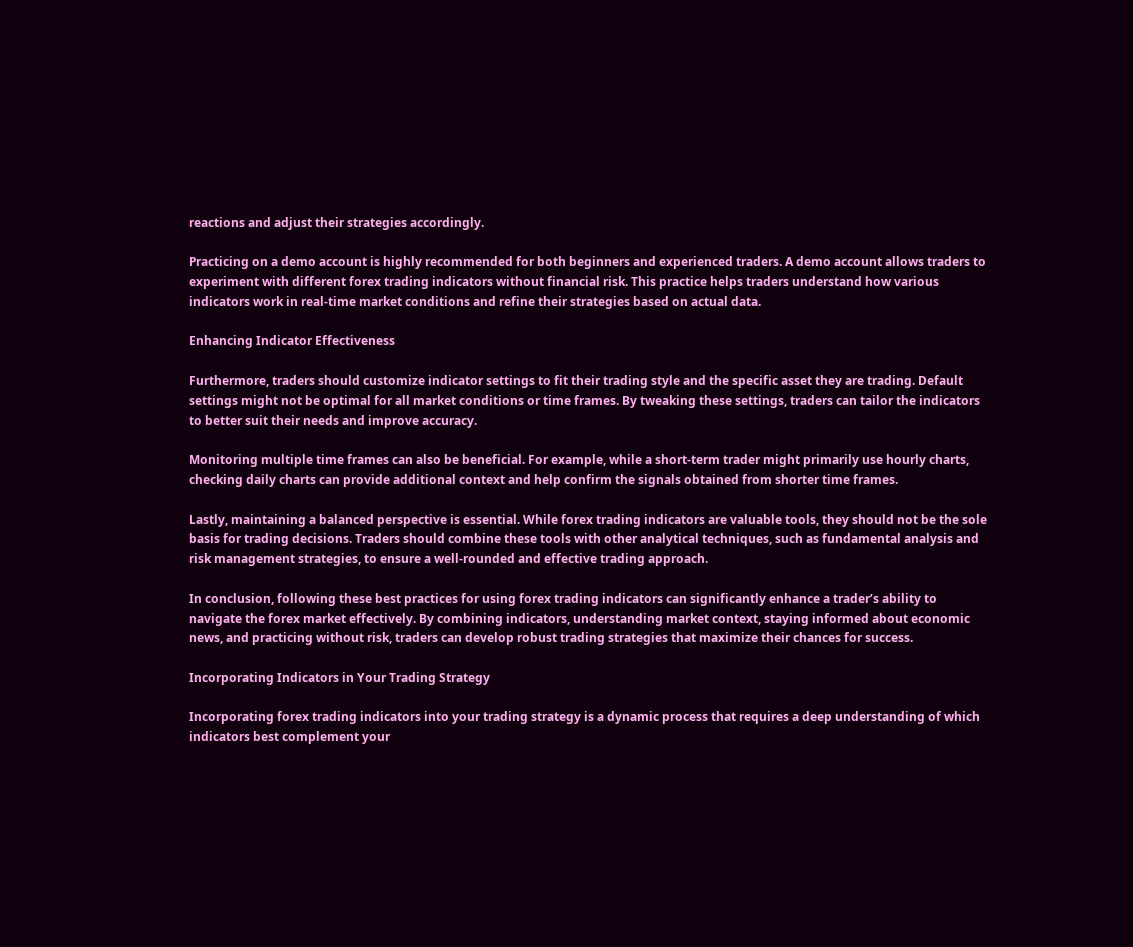reactions and adjust their strategies accordingly.

Practicing on a demo account is highly recommended for both beginners and experienced traders. A demo account allows traders to experiment with different forex trading indicators without financial risk. This practice helps traders understand how various indicators work in real-time market conditions and refine their strategies based on actual data.

Enhancing Indicator Effectiveness

Furthermore, traders should customize indicator settings to fit their trading style and the specific asset they are trading. Default settings might not be optimal for all market conditions or time frames. By tweaking these settings, traders can tailor the indicators to better suit their needs and improve accuracy.

Monitoring multiple time frames can also be beneficial. For example, while a short-term trader might primarily use hourly charts, checking daily charts can provide additional context and help confirm the signals obtained from shorter time frames.

Lastly, maintaining a balanced perspective is essential. While forex trading indicators are valuable tools, they should not be the sole basis for trading decisions. Traders should combine these tools with other analytical techniques, such as fundamental analysis and risk management strategies, to ensure a well-rounded and effective trading approach.

In conclusion, following these best practices for using forex trading indicators can significantly enhance a trader’s ability to navigate the forex market effectively. By combining indicators, understanding market context, staying informed about economic news, and practicing without risk, traders can develop robust trading strategies that maximize their chances for success.

Incorporating Indicators in Your Trading Strategy

Incorporating forex trading indicators into your trading strategy is a dynamic process that requires a deep understanding of which indicators best complement your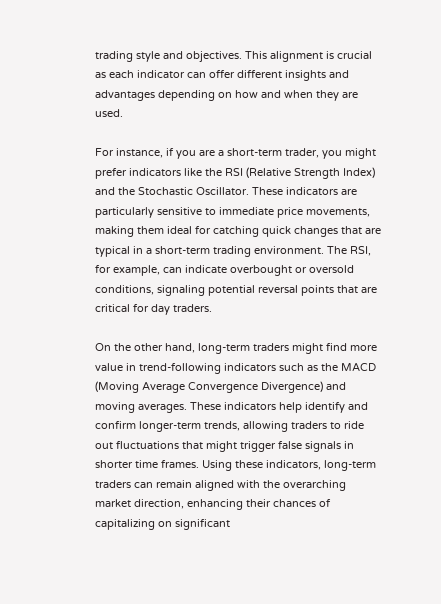trading style and objectives. This alignment is crucial as each indicator can offer different insights and advantages depending on how and when they are used.

For instance, if you are a short-term trader, you might prefer indicators like the RSI (Relative Strength Index) and the Stochastic Oscillator. These indicators are particularly sensitive to immediate price movements, making them ideal for catching quick changes that are typical in a short-term trading environment. The RSI, for example, can indicate overbought or oversold conditions, signaling potential reversal points that are critical for day traders.

On the other hand, long-term traders might find more value in trend-following indicators such as the MACD (Moving Average Convergence Divergence) and moving averages. These indicators help identify and confirm longer-term trends, allowing traders to ride out fluctuations that might trigger false signals in shorter time frames. Using these indicators, long-term traders can remain aligned with the overarching market direction, enhancing their chances of capitalizing on significant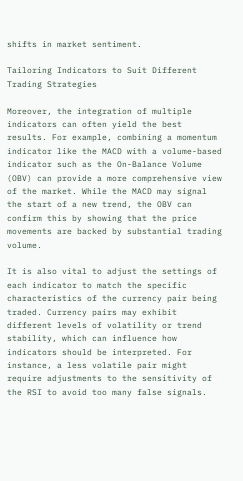shifts in market sentiment.

Tailoring Indicators to Suit Different Trading Strategies

Moreover, the integration of multiple indicators can often yield the best results. For example, combining a momentum indicator like the MACD with a volume-based indicator such as the On-Balance Volume (OBV) can provide a more comprehensive view of the market. While the MACD may signal the start of a new trend, the OBV can confirm this by showing that the price movements are backed by substantial trading volume.

It is also vital to adjust the settings of each indicator to match the specific characteristics of the currency pair being traded. Currency pairs may exhibit different levels of volatility or trend stability, which can influence how indicators should be interpreted. For instance, a less volatile pair might require adjustments to the sensitivity of the RSI to avoid too many false signals.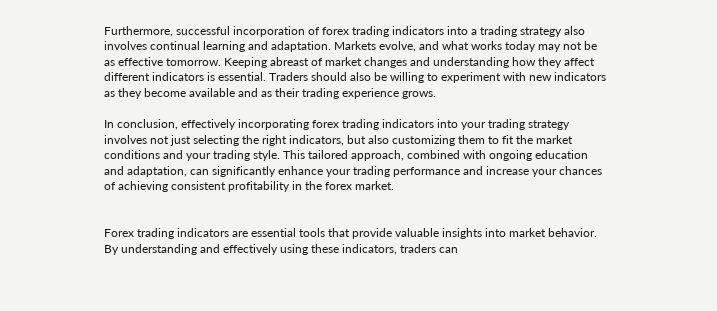Furthermore, successful incorporation of forex trading indicators into a trading strategy also involves continual learning and adaptation. Markets evolve, and what works today may not be as effective tomorrow. Keeping abreast of market changes and understanding how they affect different indicators is essential. Traders should also be willing to experiment with new indicators as they become available and as their trading experience grows.

In conclusion, effectively incorporating forex trading indicators into your trading strategy involves not just selecting the right indicators, but also customizing them to fit the market conditions and your trading style. This tailored approach, combined with ongoing education and adaptation, can significantly enhance your trading performance and increase your chances of achieving consistent profitability in the forex market.


Forex trading indicators are essential tools that provide valuable insights into market behavior. By understanding and effectively using these indicators, traders can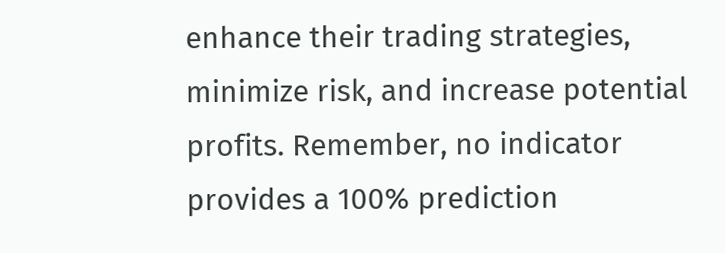enhance their trading strategies, minimize risk, and increase potential profits. Remember, no indicator provides a 100% prediction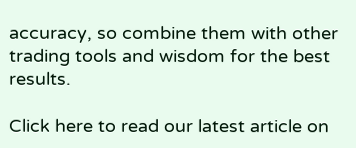accuracy, so combine them with other trading tools and wisdom for the best results.

Click here to read our latest article on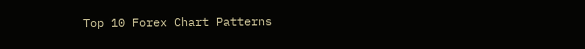Top 10 Forex Chart Patterns